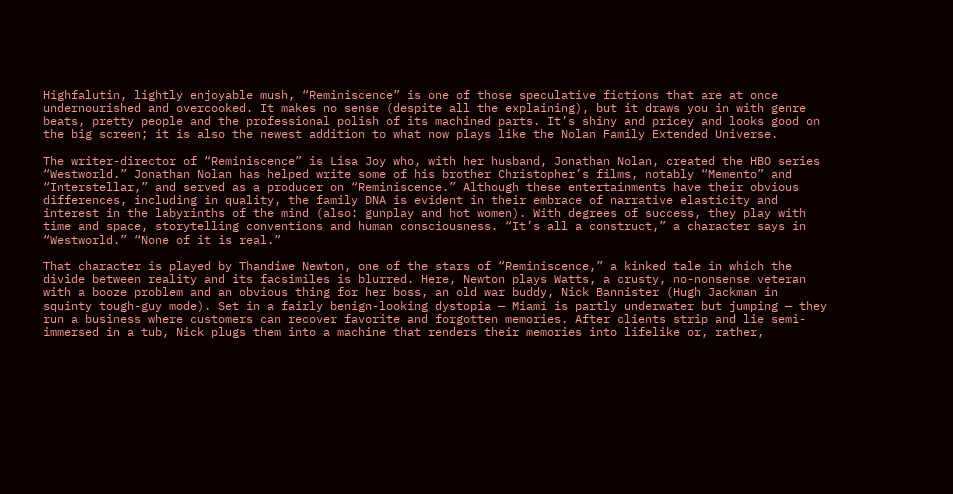Highfalutin, lightly enjoyable mush, “Reminiscence” is one of those speculative fictions that are at once undernourished and overcooked. It makes no sense (despite all the explaining), but it draws you in with genre beats, pretty people and the professional polish of its machined parts. It’s shiny and pricey and looks good on the big screen; it is also the newest addition to what now plays like the Nolan Family Extended Universe.

The writer-director of “Reminiscence” is Lisa Joy who, with her husband, Jonathan Nolan, created the HBO series “Westworld.” Jonathan Nolan has helped write some of his brother Christopher’s films, notably “Memento” and “Interstellar,” and served as a producer on “Reminiscence.” Although these entertainments have their obvious differences, including in quality, the family DNA is evident in their embrace of narrative elasticity and interest in the labyrinths of the mind (also: gunplay and hot women). With degrees of success, they play with time and space, storytelling conventions and human consciousness. “It’s all a construct,” a character says in “Westworld.” “None of it is real.”

That character is played by Thandiwe Newton, one of the stars of “Reminiscence,” a kinked tale in which the divide between reality and its facsimiles is blurred. Here, Newton plays Watts, a crusty, no-nonsense veteran with a booze problem and an obvious thing for her boss, an old war buddy, Nick Bannister (Hugh Jackman in squinty tough-guy mode). Set in a fairly benign-looking dystopia — Miami is partly underwater but jumping — they run a business where customers can recover favorite and forgotten memories. After clients strip and lie semi-immersed in a tub, Nick plugs them into a machine that renders their memories into lifelike or, rather,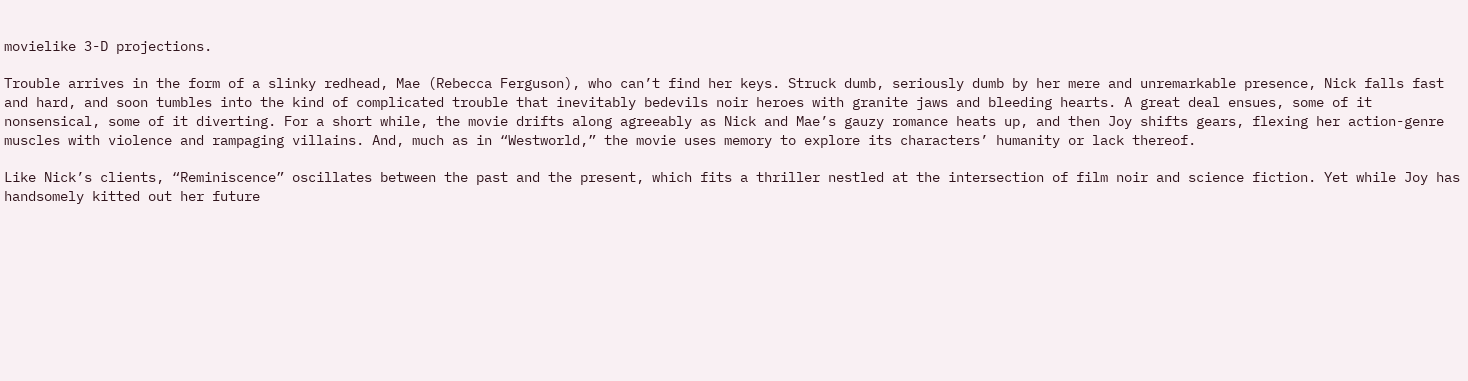movielike 3-D projections.

Trouble arrives in the form of a slinky redhead, Mae (Rebecca Ferguson), who can’t find her keys. Struck dumb, seriously dumb by her mere and unremarkable presence, Nick falls fast and hard, and soon tumbles into the kind of complicated trouble that inevitably bedevils noir heroes with granite jaws and bleeding hearts. A great deal ensues, some of it nonsensical, some of it diverting. For a short while, the movie drifts along agreeably as Nick and Mae’s gauzy romance heats up, and then Joy shifts gears, flexing her action-genre muscles with violence and rampaging villains. And, much as in “Westworld,” the movie uses memory to explore its characters’ humanity or lack thereof.

Like Nick’s clients, “Reminiscence” oscillates between the past and the present, which fits a thriller nestled at the intersection of film noir and science fiction. Yet while Joy has handsomely kitted out her future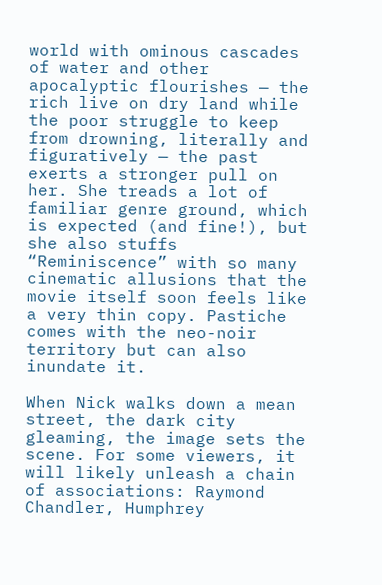world with ominous cascades of water and other apocalyptic flourishes — the rich live on dry land while the poor struggle to keep from drowning, literally and figuratively — the past exerts a stronger pull on her. She treads a lot of familiar genre ground, which is expected (and fine!), but she also stuffs “Reminiscence” with so many cinematic allusions that the movie itself soon feels like a very thin copy. Pastiche comes with the neo-noir territory but can also inundate it.

When Nick walks down a mean street, the dark city gleaming, the image sets the scene. For some viewers, it will likely unleash a chain of associations: Raymond Chandler, Humphrey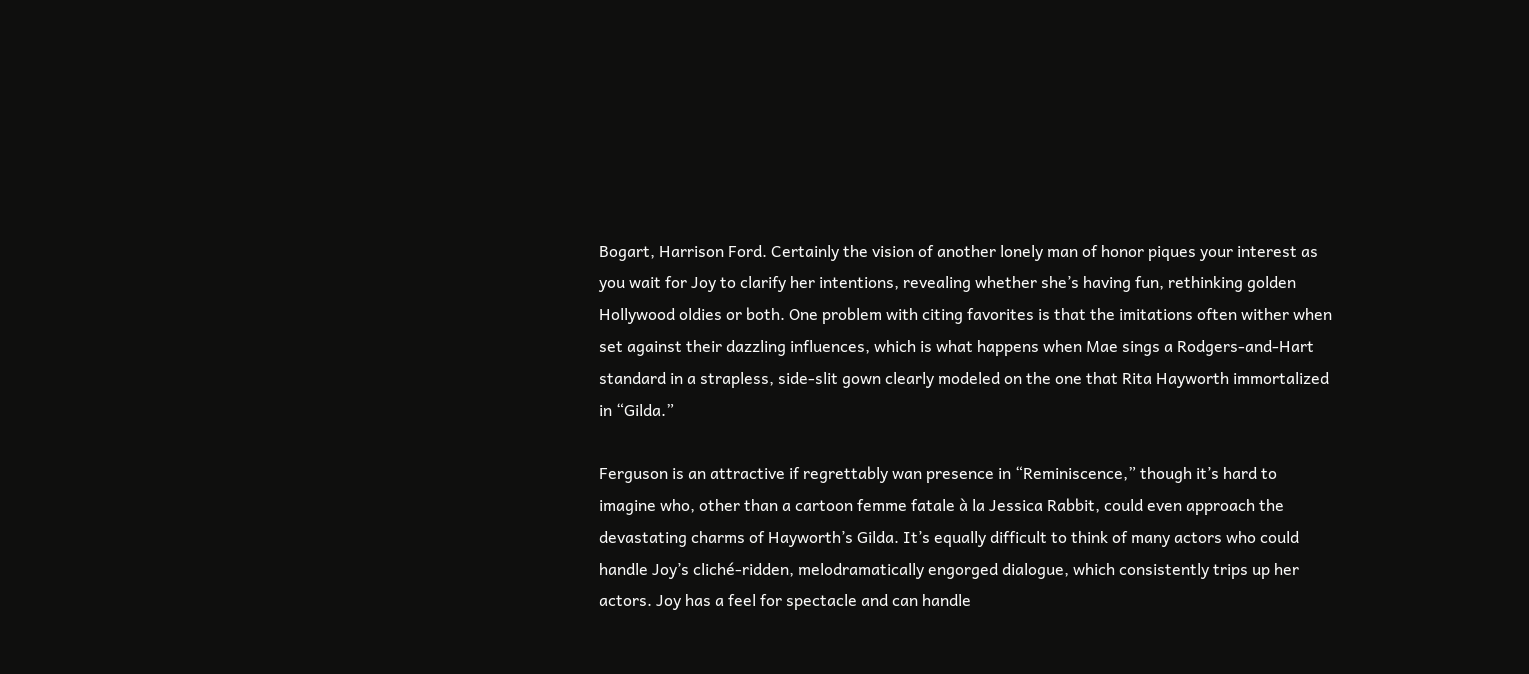Bogart, Harrison Ford. Certainly the vision of another lonely man of honor piques your interest as you wait for Joy to clarify her intentions, revealing whether she’s having fun, rethinking golden Hollywood oldies or both. One problem with citing favorites is that the imitations often wither when set against their dazzling influences, which is what happens when Mae sings a Rodgers-and-Hart standard in a strapless, side-slit gown clearly modeled on the one that Rita Hayworth immortalized in “Gilda.”

Ferguson is an attractive if regrettably wan presence in “Reminiscence,” though it’s hard to imagine who, other than a cartoon femme fatale à la Jessica Rabbit, could even approach the devastating charms of Hayworth’s Gilda. It’s equally difficult to think of many actors who could handle Joy’s cliché-ridden, melodramatically engorged dialogue, which consistently trips up her actors. Joy has a feel for spectacle and can handle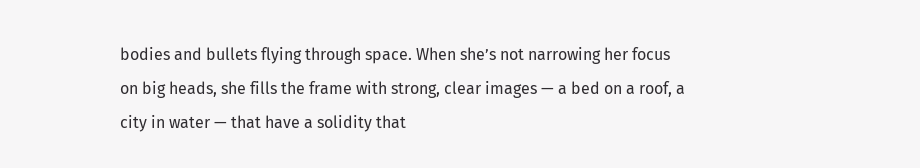bodies and bullets flying through space. When she’s not narrowing her focus on big heads, she fills the frame with strong, clear images — a bed on a roof, a city in water — that have a solidity that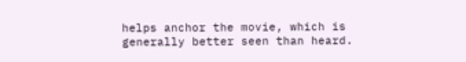helps anchor the movie, which is generally better seen than heard.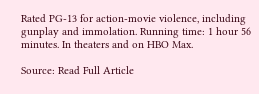Rated PG-13 for action-movie violence, including gunplay and immolation. Running time: 1 hour 56 minutes. In theaters and on HBO Max.

Source: Read Full Article